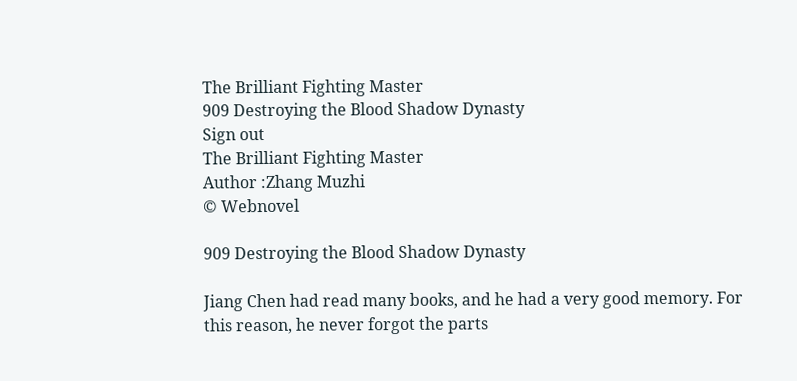The Brilliant Fighting Master
909 Destroying the Blood Shadow Dynasty
Sign out
The Brilliant Fighting Master
Author :Zhang Muzhi
© Webnovel

909 Destroying the Blood Shadow Dynasty

Jiang Chen had read many books, and he had a very good memory. For this reason, he never forgot the parts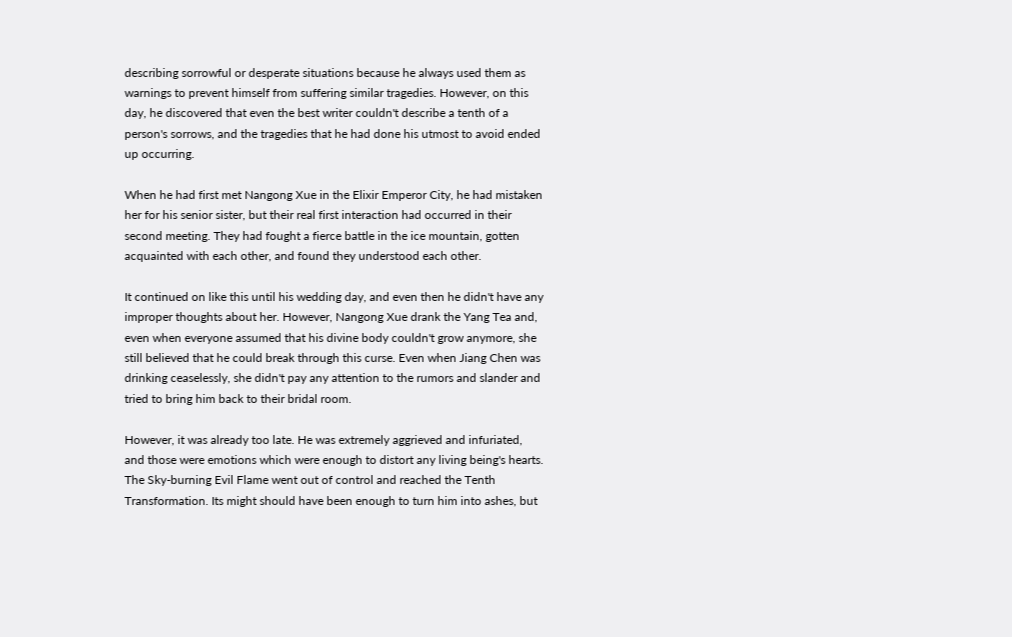describing sorrowful or desperate situations because he always used them as warnings to prevent himself from suffering similar tragedies. However, on this day, he discovered that even the best writer couldn't describe a tenth of a person's sorrows, and the tragedies that he had done his utmost to avoid ended up occurring.

When he had first met Nangong Xue in the Elixir Emperor City, he had mistaken her for his senior sister, but their real first interaction had occurred in their second meeting. They had fought a fierce battle in the ice mountain, gotten acquainted with each other, and found they understood each other.

It continued on like this until his wedding day, and even then he didn't have any improper thoughts about her. However, Nangong Xue drank the Yang Tea and, even when everyone assumed that his divine body couldn't grow anymore, she still believed that he could break through this curse. Even when Jiang Chen was drinking ceaselessly, she didn't pay any attention to the rumors and slander and tried to bring him back to their bridal room.

However, it was already too late. He was extremely aggrieved and infuriated, and those were emotions which were enough to distort any living being's hearts. The Sky-burning Evil Flame went out of control and reached the Tenth Transformation. Its might should have been enough to turn him into ashes, but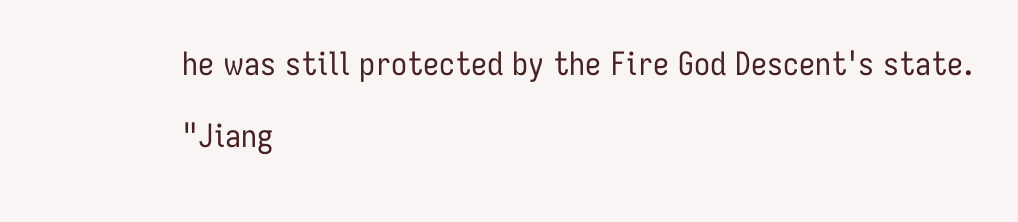he was still protected by the Fire God Descent's state.

"Jiang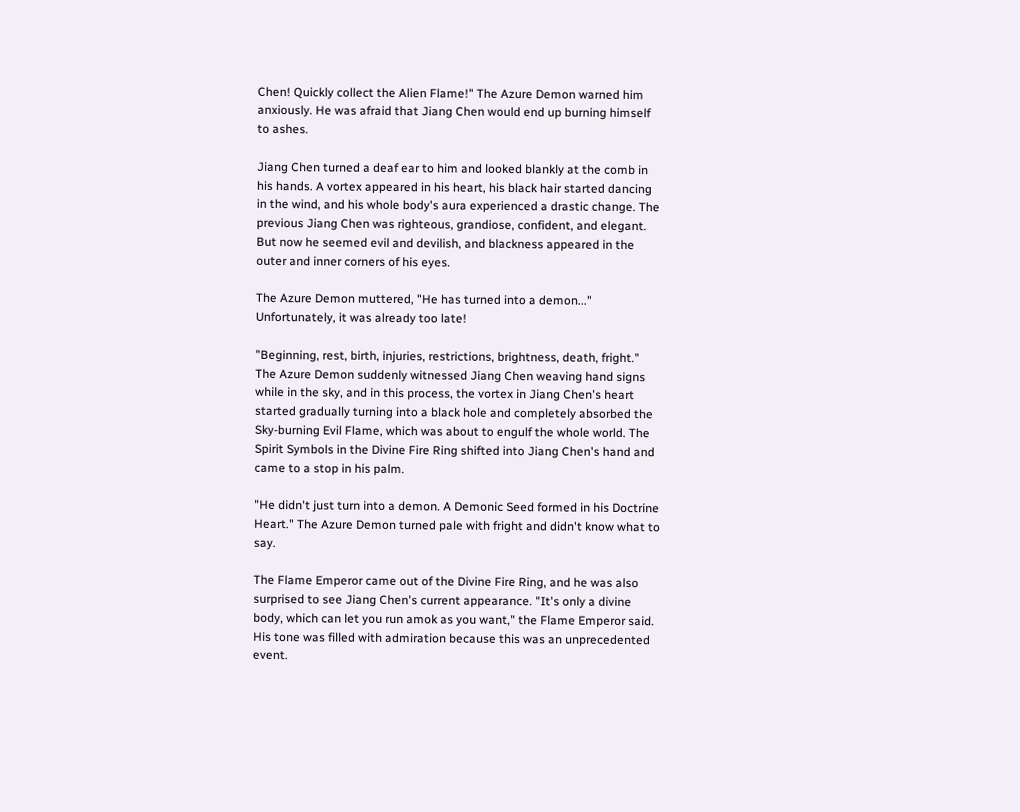Chen! Quickly collect the Alien Flame!" The Azure Demon warned him anxiously. He was afraid that Jiang Chen would end up burning himself to ashes.

Jiang Chen turned a deaf ear to him and looked blankly at the comb in his hands. A vortex appeared in his heart, his black hair started dancing in the wind, and his whole body's aura experienced a drastic change. The previous Jiang Chen was righteous, grandiose, confident, and elegant. But now he seemed evil and devilish, and blackness appeared in the outer and inner corners of his eyes.

The Azure Demon muttered, "He has turned into a demon..." Unfortunately, it was already too late!

"Beginning, rest, birth, injuries, restrictions, brightness, death, fright." The Azure Demon suddenly witnessed Jiang Chen weaving hand signs while in the sky, and in this process, the vortex in Jiang Chen's heart started gradually turning into a black hole and completely absorbed the Sky-burning Evil Flame, which was about to engulf the whole world. The Spirit Symbols in the Divine Fire Ring shifted into Jiang Chen's hand and came to a stop in his palm.

"He didn't just turn into a demon. A Demonic Seed formed in his Doctrine Heart." The Azure Demon turned pale with fright and didn't know what to say.

The Flame Emperor came out of the Divine Fire Ring, and he was also surprised to see Jiang Chen's current appearance. "It's only a divine body, which can let you run amok as you want," the Flame Emperor said. His tone was filled with admiration because this was an unprecedented event.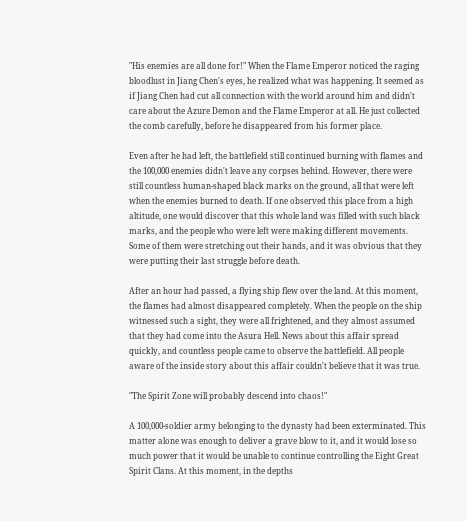"His enemies are all done for!" When the Flame Emperor noticed the raging bloodlust in Jiang Chen's eyes, he realized what was happening. It seemed as if Jiang Chen had cut all connection with the world around him and didn't care about the Azure Demon and the Flame Emperor at all. He just collected the comb carefully, before he disappeared from his former place.

Even after he had left, the battlefield still continued burning with flames and the 100,000 enemies didn't leave any corpses behind. However, there were still countless human-shaped black marks on the ground, all that were left when the enemies burned to death. If one observed this place from a high altitude, one would discover that this whole land was filled with such black marks, and the people who were left were making different movements. Some of them were stretching out their hands, and it was obvious that they were putting their last struggle before death.

After an hour had passed, a flying ship flew over the land. At this moment, the flames had almost disappeared completely. When the people on the ship witnessed such a sight, they were all frightened, and they almost assumed that they had come into the Asura Hell. News about this affair spread quickly, and countless people came to observe the battlefield. All people aware of the inside story about this affair couldn't believe that it was true.

"The Spirit Zone will probably descend into chaos!"

A 100,000-soldier army belonging to the dynasty had been exterminated. This matter alone was enough to deliver a grave blow to it, and it would lose so much power that it would be unable to continue controlling the Eight Great Spirit Clans. At this moment, in the depths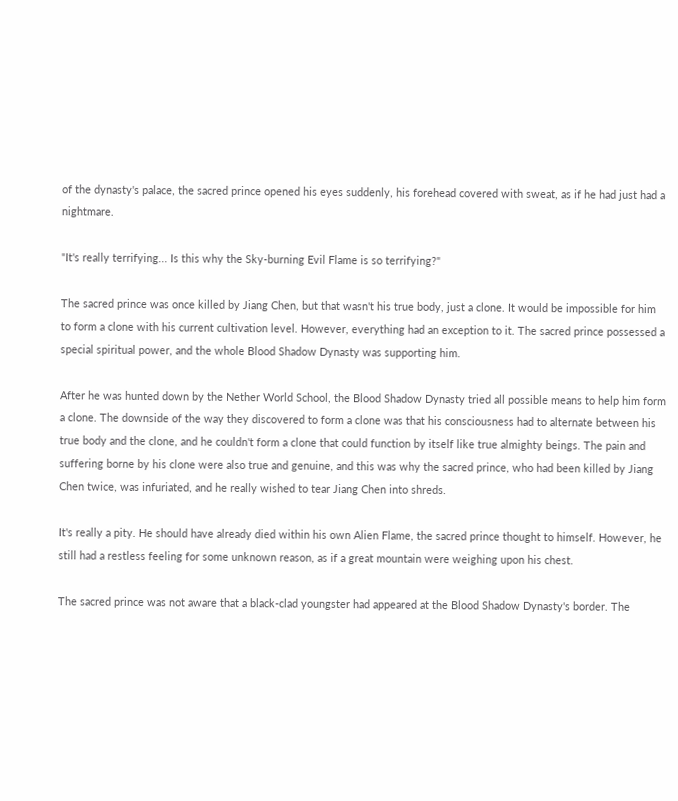of the dynasty's palace, the sacred prince opened his eyes suddenly, his forehead covered with sweat, as if he had just had a nightmare.

"It's really terrifying... Is this why the Sky-burning Evil Flame is so terrifying?"

The sacred prince was once killed by Jiang Chen, but that wasn't his true body, just a clone. It would be impossible for him to form a clone with his current cultivation level. However, everything had an exception to it. The sacred prince possessed a special spiritual power, and the whole Blood Shadow Dynasty was supporting him.

After he was hunted down by the Nether World School, the Blood Shadow Dynasty tried all possible means to help him form a clone. The downside of the way they discovered to form a clone was that his consciousness had to alternate between his true body and the clone, and he couldn't form a clone that could function by itself like true almighty beings. The pain and suffering borne by his clone were also true and genuine, and this was why the sacred prince, who had been killed by Jiang Chen twice, was infuriated, and he really wished to tear Jiang Chen into shreds.

It's really a pity. He should have already died within his own Alien Flame, the sacred prince thought to himself. However, he still had a restless feeling for some unknown reason, as if a great mountain were weighing upon his chest.

The sacred prince was not aware that a black-clad youngster had appeared at the Blood Shadow Dynasty's border. The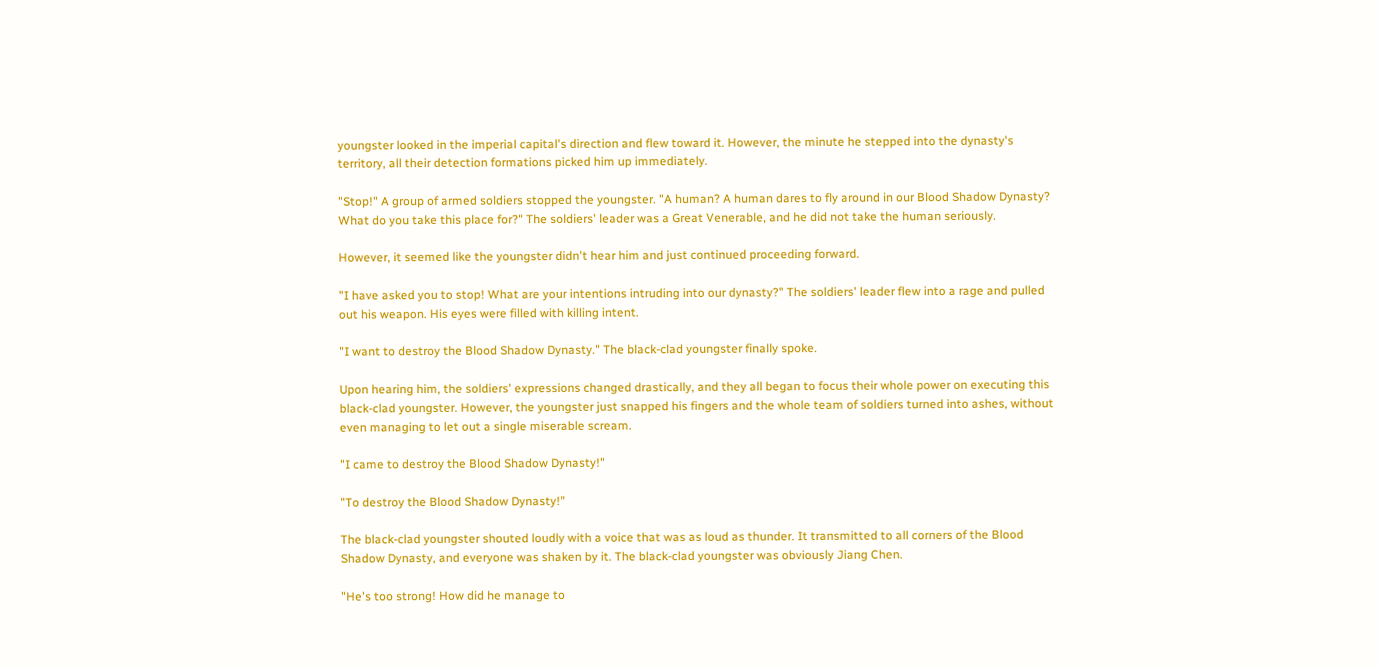youngster looked in the imperial capital's direction and flew toward it. However, the minute he stepped into the dynasty's territory, all their detection formations picked him up immediately.

"Stop!" A group of armed soldiers stopped the youngster. "A human? A human dares to fly around in our Blood Shadow Dynasty? What do you take this place for?" The soldiers' leader was a Great Venerable, and he did not take the human seriously.

However, it seemed like the youngster didn't hear him and just continued proceeding forward.

"I have asked you to stop! What are your intentions intruding into our dynasty?" The soldiers' leader flew into a rage and pulled out his weapon. His eyes were filled with killing intent.

"I want to destroy the Blood Shadow Dynasty." The black-clad youngster finally spoke.

Upon hearing him, the soldiers' expressions changed drastically, and they all began to focus their whole power on executing this black-clad youngster. However, the youngster just snapped his fingers and the whole team of soldiers turned into ashes, without even managing to let out a single miserable scream.

"I came to destroy the Blood Shadow Dynasty!"

"To destroy the Blood Shadow Dynasty!"

The black-clad youngster shouted loudly with a voice that was as loud as thunder. It transmitted to all corners of the Blood Shadow Dynasty, and everyone was shaken by it. The black-clad youngster was obviously Jiang Chen.

"He's too strong! How did he manage to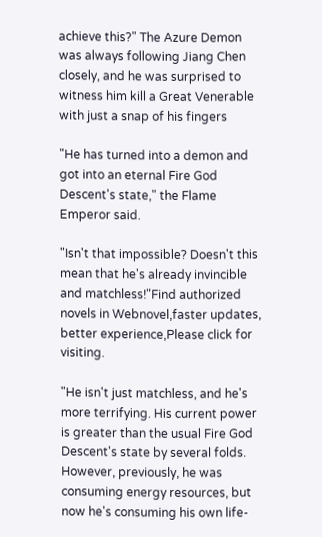achieve this?" The Azure Demon was always following Jiang Chen closely, and he was surprised to witness him kill a Great Venerable with just a snap of his fingers

"He has turned into a demon and got into an eternal Fire God Descent's state," the Flame Emperor said.

"Isn't that impossible? Doesn't this mean that he's already invincible and matchless!"Find authorized novels in Webnovel,faster updates, better experience,Please click for visiting.

"He isn't just matchless, and he's more terrifying. His current power is greater than the usual Fire God Descent's state by several folds. However, previously, he was consuming energy resources, but now he's consuming his own life-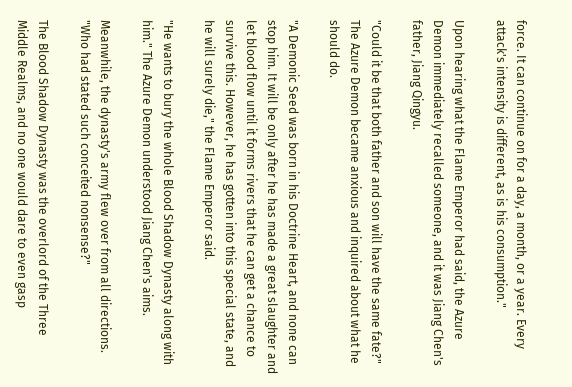force. It can continue on for a day, a month, or a year. Every attack's intensity is different, as is his consumption."

Upon hearing what the Flame Emperor had said, the Azure Demon immediately recalled someone, and it was Jiang Chen's father, Jiang Qingyu.

"Could it be that both father and son will have the same fate?" The Azure Demon became anxious and inquired about what he should do.

"A Demonic Seed was born in his Doctrine Heart, and none can stop him. It will be only after he has made a great slaughter and let blood flow until it forms rivers that he can get a chance to survive this. However, he has gotten into this special state, and he will surely die," the Flame Emperor said.

"He wants to bury the whole Blood Shadow Dynasty along with him." The Azure Demon understood Jiang Chen's aims.

Meanwhile, the dynasty's army flew over from all directions. "Who had stated such conceited nonsense?"

The Blood Shadow Dynasty was the overlord of the Three Middle Realms, and no one would dare to even gasp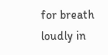for breath loudly in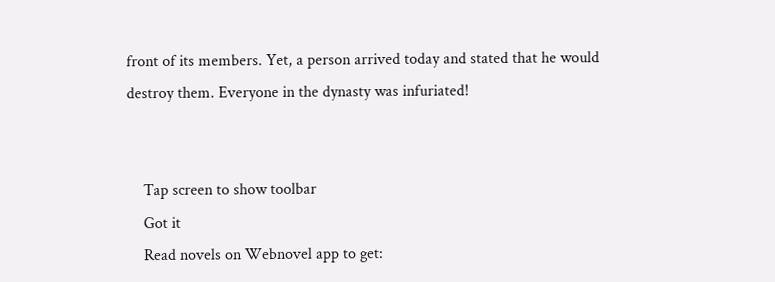front of its members. Yet, a person arrived today and stated that he would destroy them. Everyone in the dynasty was infuriated!


    Tap screen to show toolbar
    Got it
    Read novels on Webnovel app to get: